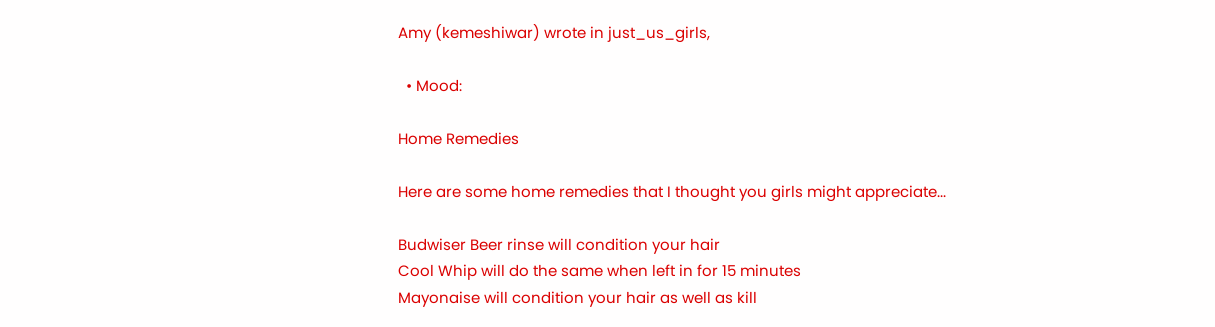Amy (kemeshiwar) wrote in just_us_girls,

  • Mood:

Home Remedies

Here are some home remedies that I thought you girls might appreciate...

Budwiser Beer rinse will condition your hair
Cool Whip will do the same when left in for 15 minutes
Mayonaise will condition your hair as well as kill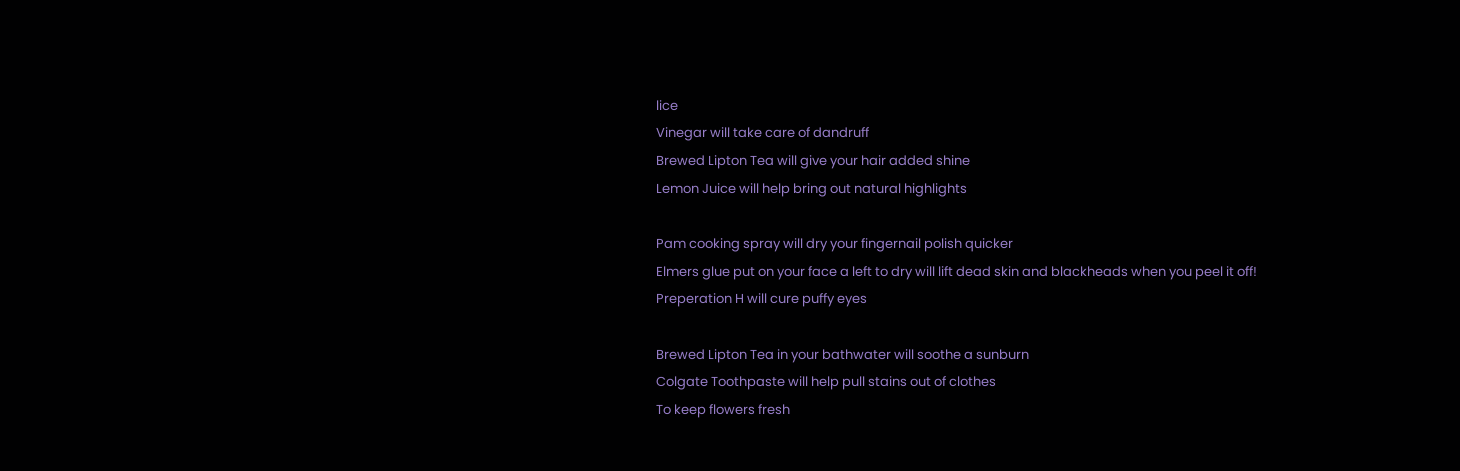lice
Vinegar will take care of dandruff
Brewed Lipton Tea will give your hair added shine
Lemon Juice will help bring out natural highlights

Pam cooking spray will dry your fingernail polish quicker
Elmers glue put on your face a left to dry will lift dead skin and blackheads when you peel it off!
Preperation H will cure puffy eyes

Brewed Lipton Tea in your bathwater will soothe a sunburn
Colgate Toothpaste will help pull stains out of clothes
To keep flowers fresh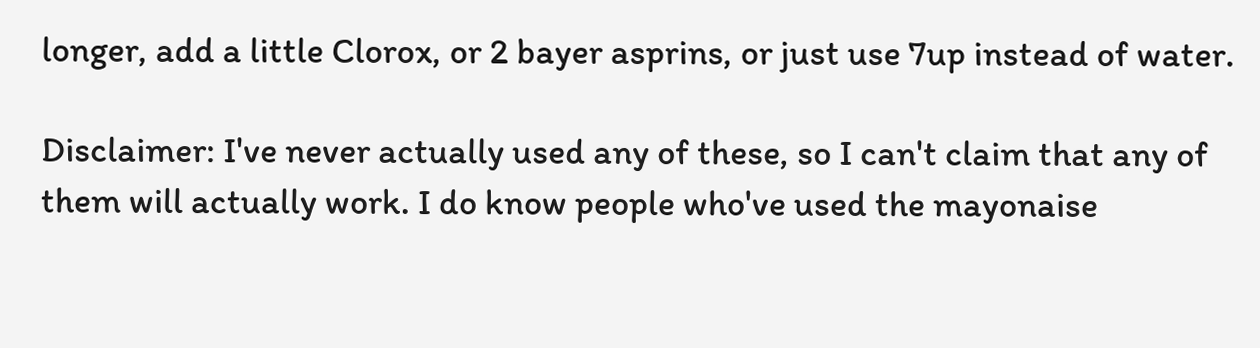longer, add a little Clorox, or 2 bayer asprins, or just use 7up instead of water.

Disclaimer: I've never actually used any of these, so I can't claim that any of them will actually work. I do know people who've used the mayonaise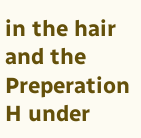in the hair and the Preperation H under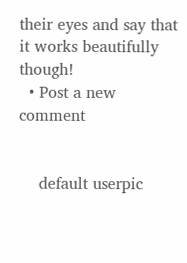their eyes and say that it works beautifully though!
  • Post a new comment


    default userpic